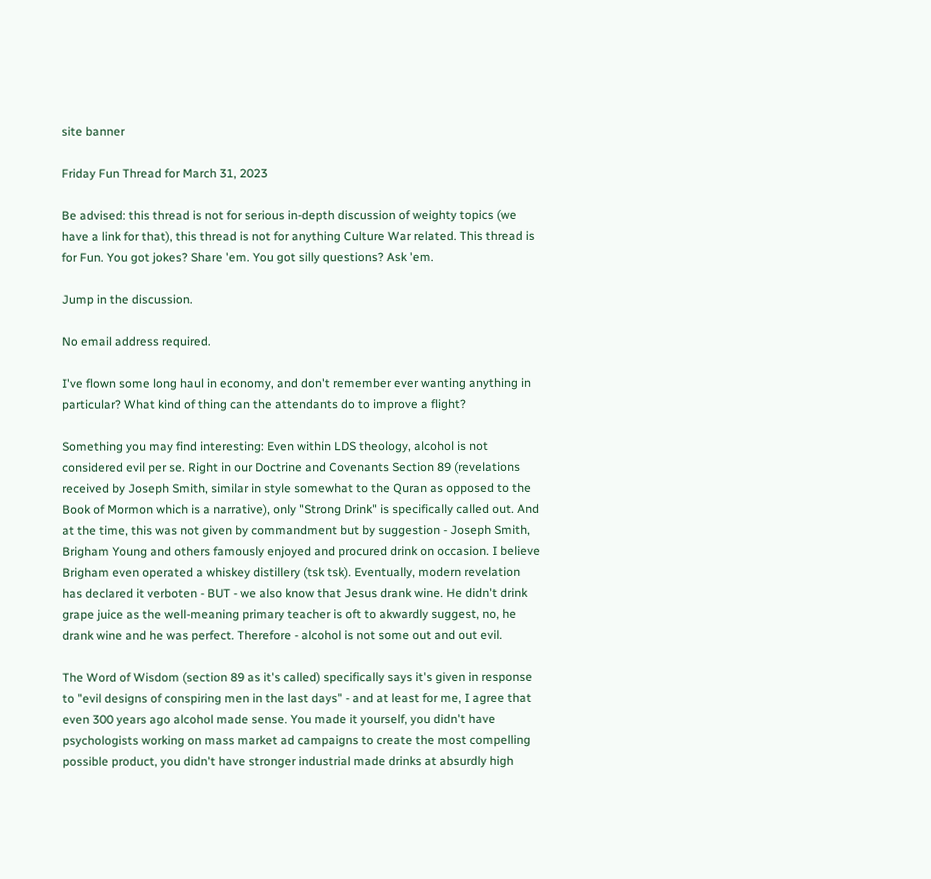site banner

Friday Fun Thread for March 31, 2023

Be advised: this thread is not for serious in-depth discussion of weighty topics (we have a link for that), this thread is not for anything Culture War related. This thread is for Fun. You got jokes? Share 'em. You got silly questions? Ask 'em.

Jump in the discussion.

No email address required.

I've flown some long haul in economy, and don't remember ever wanting anything in particular? What kind of thing can the attendants do to improve a flight?

Something you may find interesting: Even within LDS theology, alcohol is not considered evil per se. Right in our Doctrine and Covenants Section 89 (revelations received by Joseph Smith, similar in style somewhat to the Quran as opposed to the Book of Mormon which is a narrative), only "Strong Drink" is specifically called out. And at the time, this was not given by commandment but by suggestion - Joseph Smith, Brigham Young and others famously enjoyed and procured drink on occasion. I believe Brigham even operated a whiskey distillery (tsk tsk). Eventually, modern revelation has declared it verboten - BUT - we also know that Jesus drank wine. He didn't drink grape juice as the well-meaning primary teacher is oft to akwardly suggest, no, he drank wine and he was perfect. Therefore - alcohol is not some out and out evil.

The Word of Wisdom (section 89 as it's called) specifically says it's given in response to "evil designs of conspiring men in the last days" - and at least for me, I agree that even 300 years ago alcohol made sense. You made it yourself, you didn't have psychologists working on mass market ad campaigns to create the most compelling possible product, you didn't have stronger industrial made drinks at absurdly high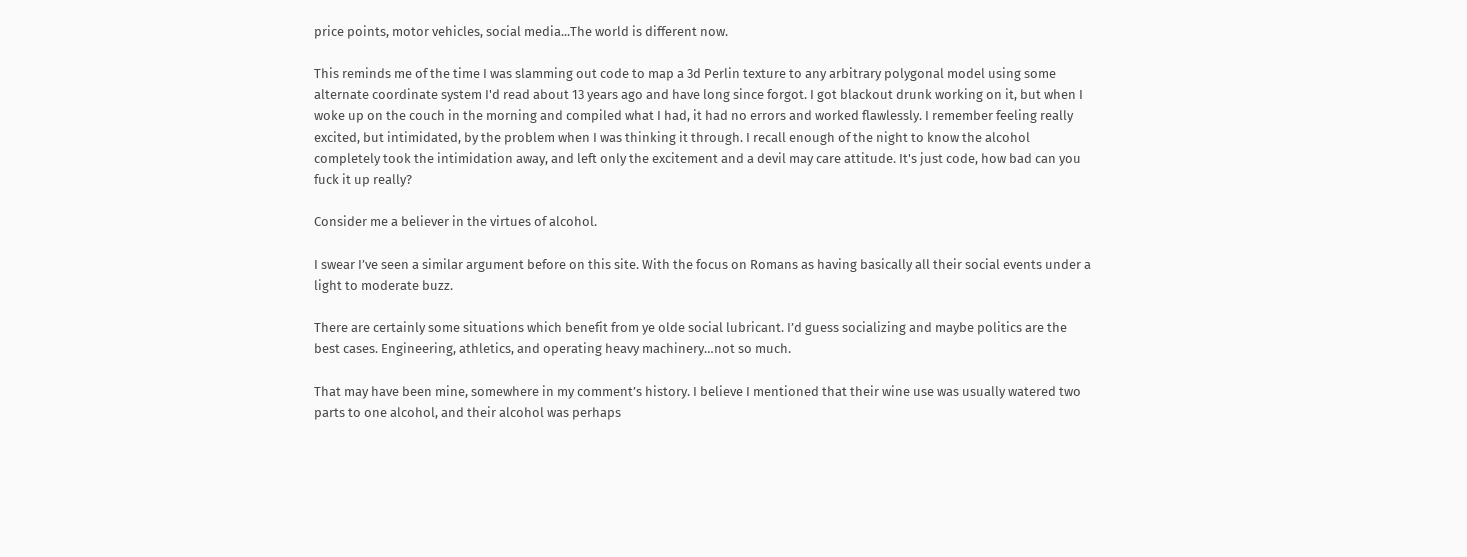price points, motor vehicles, social media...The world is different now.

This reminds me of the time I was slamming out code to map a 3d Perlin texture to any arbitrary polygonal model using some alternate coordinate system I'd read about 13 years ago and have long since forgot. I got blackout drunk working on it, but when I woke up on the couch in the morning and compiled what I had, it had no errors and worked flawlessly. I remember feeling really excited, but intimidated, by the problem when I was thinking it through. I recall enough of the night to know the alcohol completely took the intimidation away, and left only the excitement and a devil may care attitude. It's just code, how bad can you fuck it up really?

Consider me a believer in the virtues of alcohol.

I swear I’ve seen a similar argument before on this site. With the focus on Romans as having basically all their social events under a light to moderate buzz.

There are certainly some situations which benefit from ye olde social lubricant. I’d guess socializing and maybe politics are the best cases. Engineering, athletics, and operating heavy machinery…not so much.

That may have been mine, somewhere in my comment’s history. I believe I mentioned that their wine use was usually watered two parts to one alcohol, and their alcohol was perhaps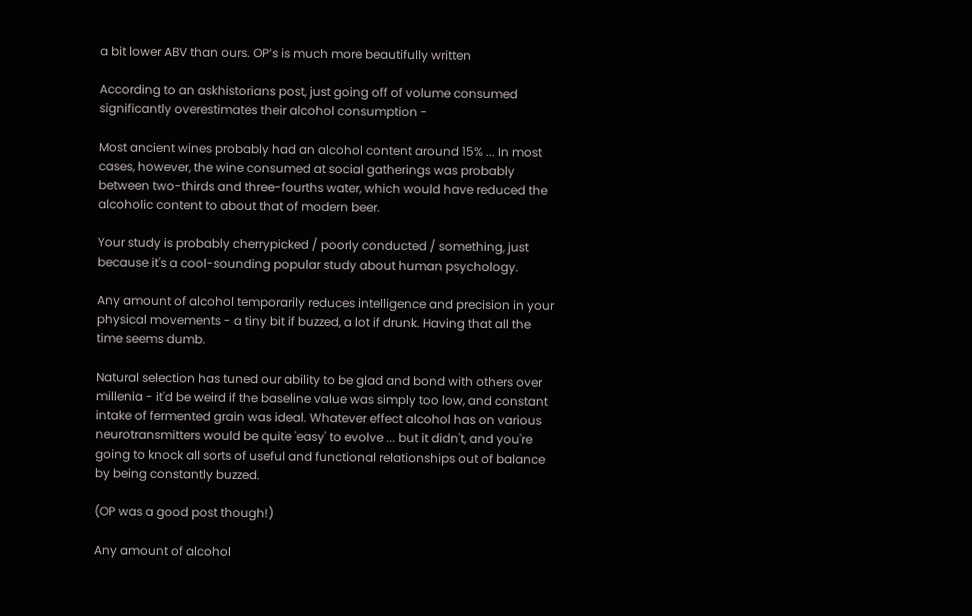a bit lower ABV than ours. OP’s is much more beautifully written

According to an askhistorians post, just going off of volume consumed significantly overestimates their alcohol consumption -

Most ancient wines probably had an alcohol content around 15% ... In most cases, however, the wine consumed at social gatherings was probably between two-thirds and three-fourths water, which would have reduced the alcoholic content to about that of modern beer.

Your study is probably cherrypicked / poorly conducted / something, just because it's a cool-sounding popular study about human psychology.

Any amount of alcohol temporarily reduces intelligence and precision in your physical movements - a tiny bit if buzzed, a lot if drunk. Having that all the time seems dumb.

Natural selection has tuned our ability to be glad and bond with others over millenia - it'd be weird if the baseline value was simply too low, and constant intake of fermented grain was ideal. Whatever effect alcohol has on various neurotransmitters would be quite 'easy' to evolve ... but it didn't, and you're going to knock all sorts of useful and functional relationships out of balance by being constantly buzzed.

(OP was a good post though!)

Any amount of alcohol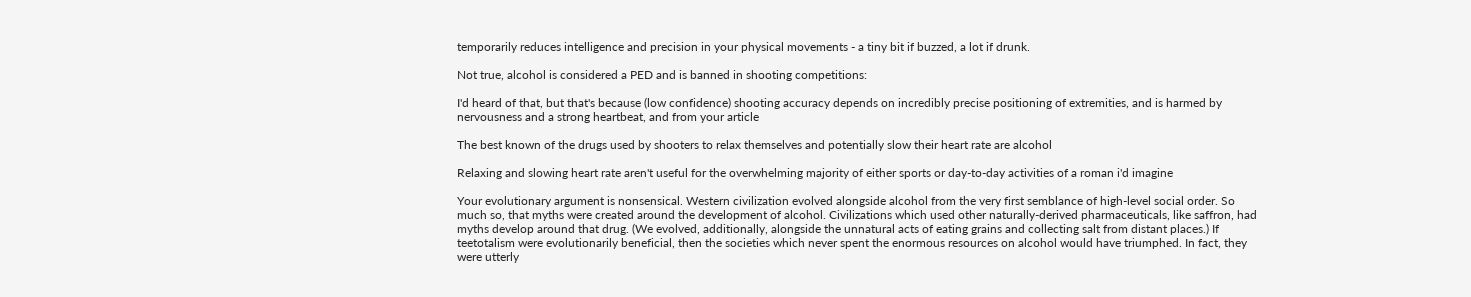temporarily reduces intelligence and precision in your physical movements - a tiny bit if buzzed, a lot if drunk.

Not true, alcohol is considered a PED and is banned in shooting competitions:

I'd heard of that, but that's because (low confidence) shooting accuracy depends on incredibly precise positioning of extremities, and is harmed by nervousness and a strong heartbeat, and from your article

The best known of the drugs used by shooters to relax themselves and potentially slow their heart rate are alcohol

Relaxing and slowing heart rate aren't useful for the overwhelming majority of either sports or day-to-day activities of a roman i'd imagine

Your evolutionary argument is nonsensical. Western civilization evolved alongside alcohol from the very first semblance of high-level social order. So much so, that myths were created around the development of alcohol. Civilizations which used other naturally-derived pharmaceuticals, like saffron, had myths develop around that drug. (We evolved, additionally, alongside the unnatural acts of eating grains and collecting salt from distant places.) If teetotalism were evolutionarily beneficial, then the societies which never spent the enormous resources on alcohol would have triumphed. In fact, they were utterly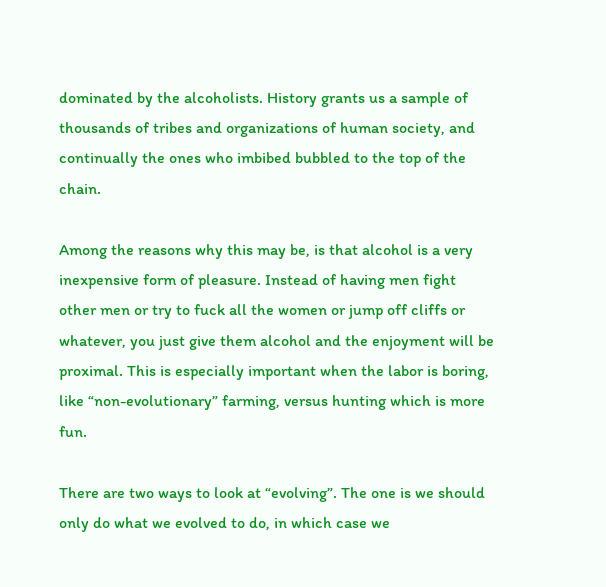dominated by the alcoholists. History grants us a sample of thousands of tribes and organizations of human society, and continually the ones who imbibed bubbled to the top of the chain.

Among the reasons why this may be, is that alcohol is a very inexpensive form of pleasure. Instead of having men fight other men or try to fuck all the women or jump off cliffs or whatever, you just give them alcohol and the enjoyment will be proximal. This is especially important when the labor is boring, like “non-evolutionary” farming, versus hunting which is more fun.

There are two ways to look at “evolving”. The one is we should only do what we evolved to do, in which case we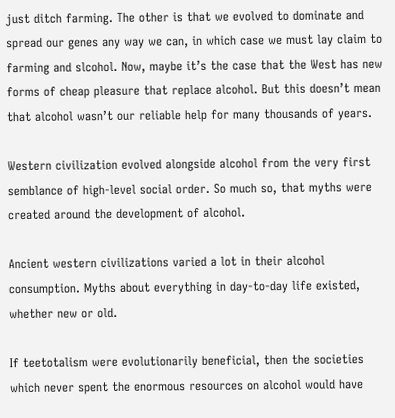just ditch farming. The other is that we evolved to dominate and spread our genes any way we can, in which case we must lay claim to farming and slcohol. Now, maybe it’s the case that the West has new forms of cheap pleasure that replace alcohol. But this doesn’t mean that alcohol wasn’t our reliable help for many thousands of years.

Western civilization evolved alongside alcohol from the very first semblance of high-level social order. So much so, that myths were created around the development of alcohol.

Ancient western civilizations varied a lot in their alcohol consumption. Myths about everything in day-to-day life existed, whether new or old.

If teetotalism were evolutionarily beneficial, then the societies which never spent the enormous resources on alcohol would have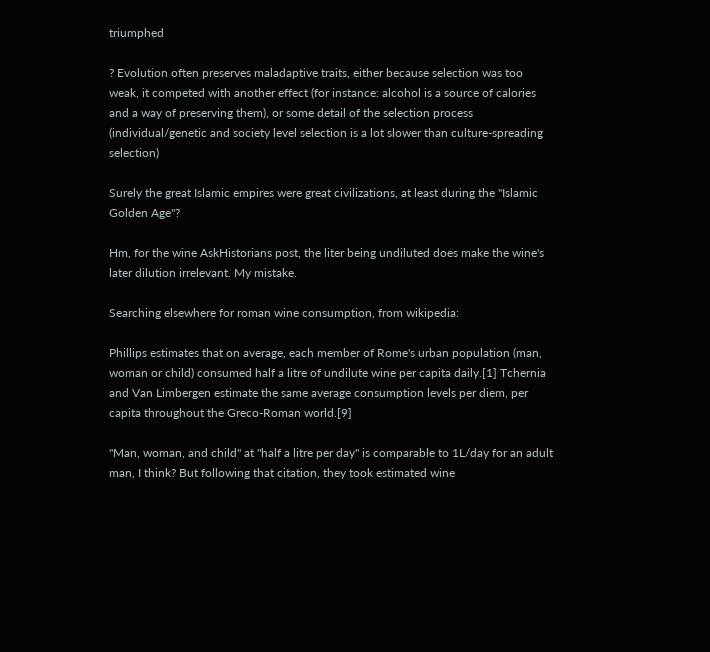triumphed

? Evolution often preserves maladaptive traits, either because selection was too weak, it competed with another effect (for instance: alcohol is a source of calories and a way of preserving them), or some detail of the selection process (individual/genetic and society level selection is a lot slower than culture-spreading selection)

Surely the great Islamic empires were great civilizations, at least during the "Islamic Golden Age"?

Hm, for the wine AskHistorians post, the liter being undiluted does make the wine's later dilution irrelevant. My mistake.

Searching elsewhere for roman wine consumption, from wikipedia:

Phillips estimates that on average, each member of Rome's urban population (man, woman or child) consumed half a litre of undilute wine per capita daily.[1] Tchernia and Van Limbergen estimate the same average consumption levels per diem, per capita throughout the Greco-Roman world.[9]

"Man, woman, and child" at "half a litre per day" is comparable to 1L/day for an adult man, I think? But following that citation, they took estimated wine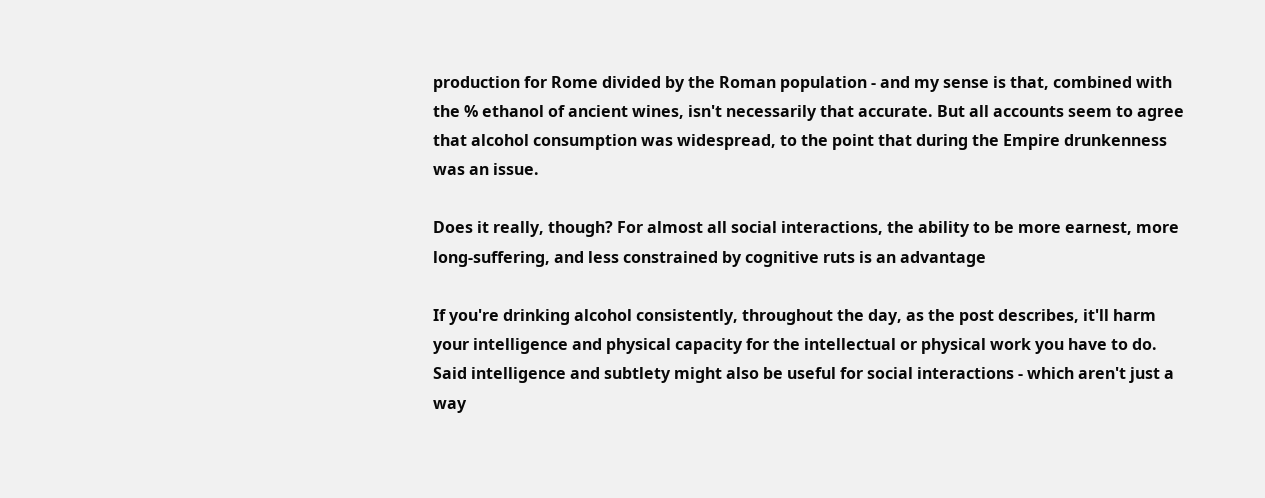production for Rome divided by the Roman population - and my sense is that, combined with the % ethanol of ancient wines, isn't necessarily that accurate. But all accounts seem to agree that alcohol consumption was widespread, to the point that during the Empire drunkenness was an issue.

Does it really, though? For almost all social interactions, the ability to be more earnest, more long-suffering, and less constrained by cognitive ruts is an advantage

If you're drinking alcohol consistently, throughout the day, as the post describes, it'll harm your intelligence and physical capacity for the intellectual or physical work you have to do. Said intelligence and subtlety might also be useful for social interactions - which aren't just a way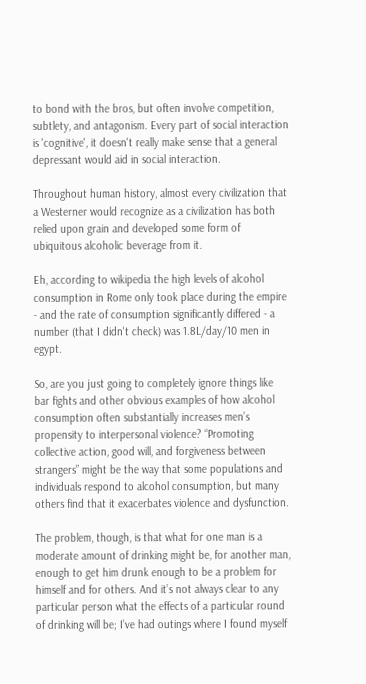to bond with the bros, but often involve competition, subtlety, and antagonism. Every part of social interaction is 'cognitive', it doesn't really make sense that a general depressant would aid in social interaction.

Throughout human history, almost every civilization that a Westerner would recognize as a civilization has both relied upon grain and developed some form of ubiquitous alcoholic beverage from it.

Eh, according to wikipedia the high levels of alcohol consumption in Rome only took place during the empire - and the rate of consumption significantly differed - a number (that I didn't check) was 1.8L/day/10 men in egypt.

So, are you just going to completely ignore things like bar fights and other obvious examples of how alcohol consumption often substantially increases men’s propensity to interpersonal violence? “Promoting collective action, good will, and forgiveness between strangers” might be the way that some populations and individuals respond to alcohol consumption, but many others find that it exacerbates violence and dysfunction.

The problem, though, is that what for one man is a moderate amount of drinking might be, for another man, enough to get him drunk enough to be a problem for himself and for others. And it’s not always clear to any particular person what the effects of a particular round of drinking will be; I’ve had outings where I found myself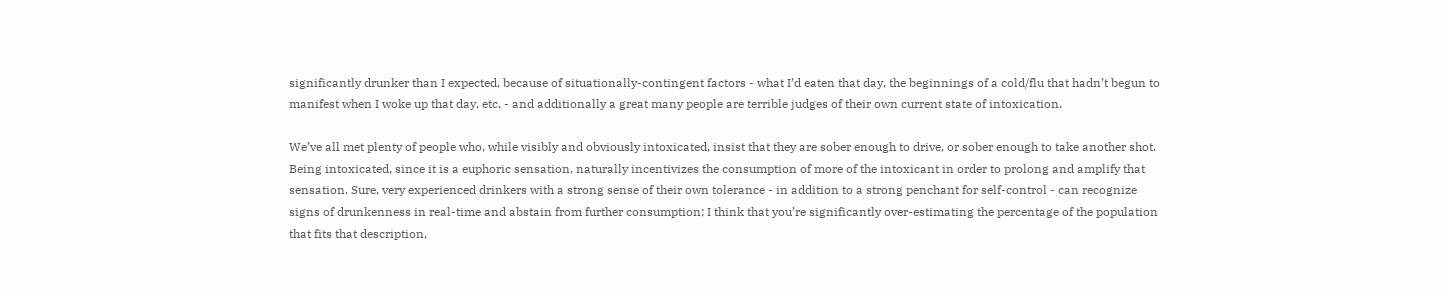significantly drunker than I expected, because of situationally-contingent factors - what I’d eaten that day, the beginnings of a cold/flu that hadn’t begun to manifest when I woke up that day, etc. - and additionally a great many people are terrible judges of their own current state of intoxication.

We’ve all met plenty of people who, while visibly and obviously intoxicated, insist that they are sober enough to drive, or sober enough to take another shot. Being intoxicated, since it is a euphoric sensation, naturally incentivizes the consumption of more of the intoxicant in order to prolong and amplify that sensation. Sure, very experienced drinkers with a strong sense of their own tolerance - in addition to a strong penchant for self-control - can recognize signs of drunkenness in real-time and abstain from further consumption; I think that you’re significantly over-estimating the percentage of the population that fits that description,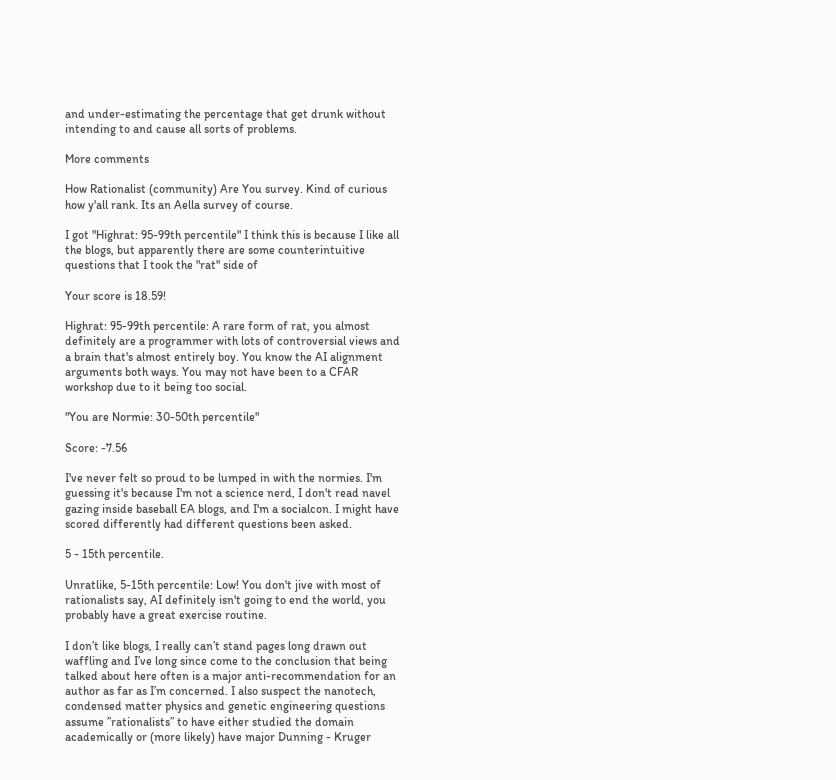and under-estimating the percentage that get drunk without intending to and cause all sorts of problems.

More comments

How Rationalist (community) Are You survey. Kind of curious how y'all rank. Its an Aella survey of course.

I got "Highrat: 95-99th percentile" I think this is because I like all the blogs, but apparently there are some counterintuitive questions that I took the "rat" side of

Your score is 18.59!

Highrat: 95-99th percentile: A rare form of rat, you almost definitely are a programmer with lots of controversial views and a brain that's almost entirely boy. You know the AI alignment arguments both ways. You may not have been to a CFAR workshop due to it being too social.

"You are Normie: 30-50th percentile"

Score: -7.56

I've never felt so proud to be lumped in with the normies. I'm guessing it's because I'm not a science nerd, I don't read navel gazing inside baseball EA blogs, and I'm a socialcon. I might have scored differently had different questions been asked.

5 - 15th percentile.

Unratlike, 5-15th percentile: Low! You don't jive with most of rationalists say, AI definitely isn't going to end the world, you probably have a great exercise routine.

I don’t like blogs, I really can’t stand pages long drawn out waffling and I’ve long since come to the conclusion that being talked about here often is a major anti-recommendation for an author as far as I’m concerned. I also suspect the nanotech, condensed matter physics and genetic engineering questions assume ”rationalists” to have either studied the domain academically or (more likely) have major Dunning - Kruger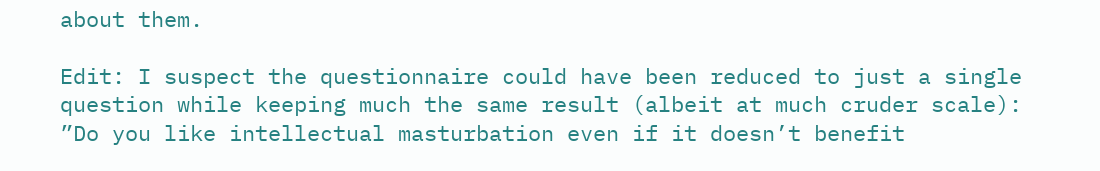about them.

Edit: I suspect the questionnaire could have been reduced to just a single question while keeping much the same result (albeit at much cruder scale): ”Do you like intellectual masturbation even if it doesn’t benefit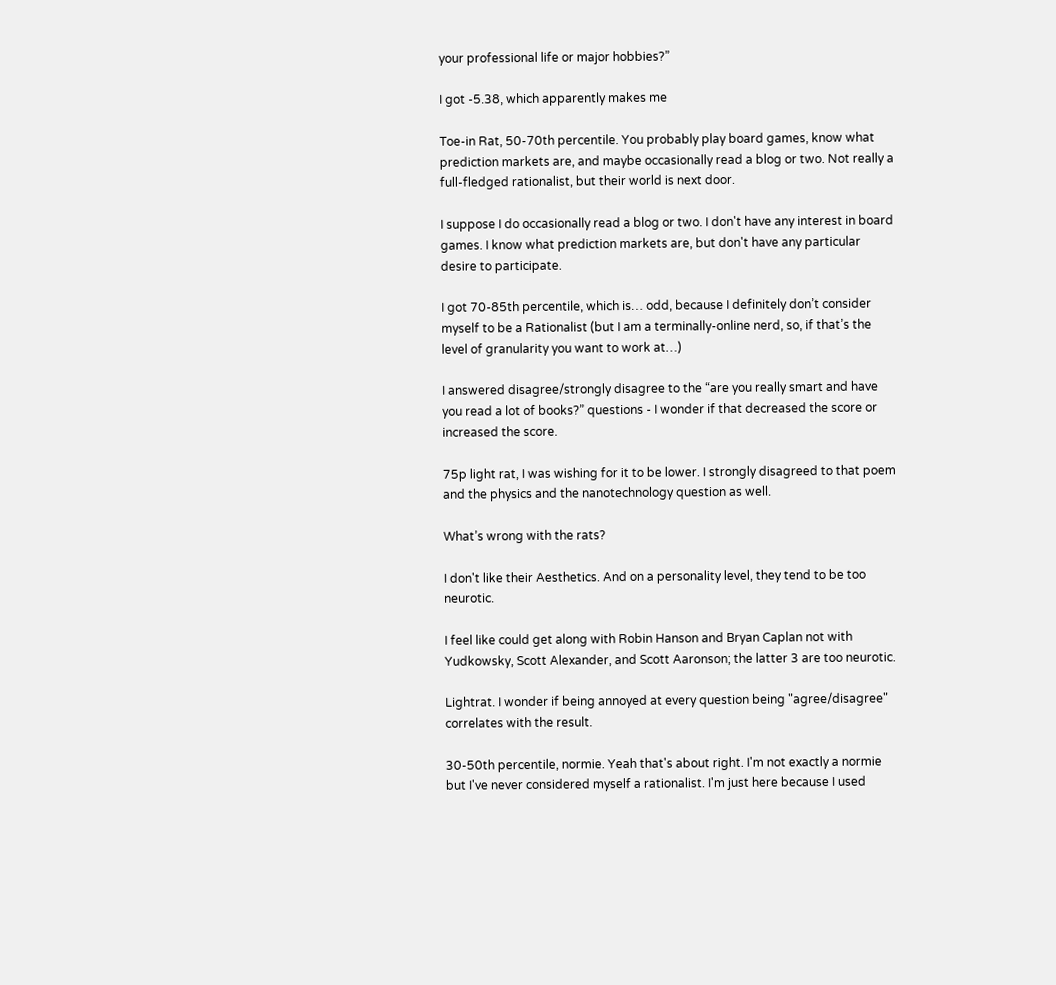your professional life or major hobbies?”

I got -5.38, which apparently makes me

Toe-in Rat, 50-70th percentile. You probably play board games, know what prediction markets are, and maybe occasionally read a blog or two. Not really a full-fledged rationalist, but their world is next door.

I suppose I do occasionally read a blog or two. I don't have any interest in board games. I know what prediction markets are, but don't have any particular desire to participate.

I got 70-85th percentile, which is… odd, because I definitely don’t consider myself to be a Rationalist (but I am a terminally-online nerd, so, if that’s the level of granularity you want to work at…)

I answered disagree/strongly disagree to the “are you really smart and have you read a lot of books?” questions - I wonder if that decreased the score or increased the score.

75p light rat, I was wishing for it to be lower. I strongly disagreed to that poem and the physics and the nanotechnology question as well.

What’s wrong with the rats?

I don't like their Aesthetics. And on a personality level, they tend to be too neurotic.

I feel like could get along with Robin Hanson and Bryan Caplan not with Yudkowsky, Scott Alexander, and Scott Aaronson; the latter 3 are too neurotic.

Lightrat. I wonder if being annoyed at every question being "agree/disagree" correlates with the result.

30-50th percentile, normie. Yeah that's about right. I'm not exactly a normie but I've never considered myself a rationalist. I'm just here because I used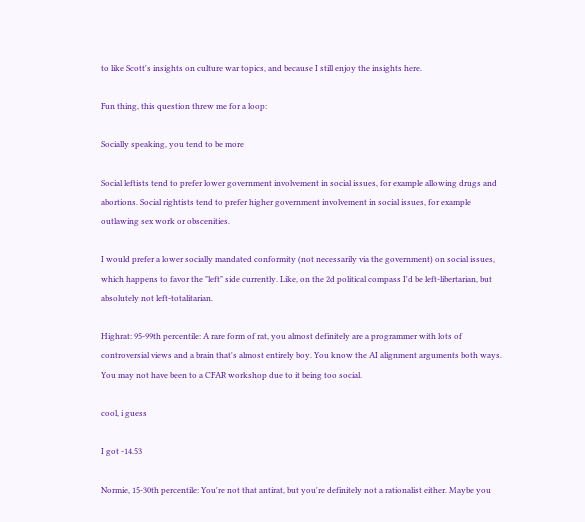to like Scott's insights on culture war topics, and because I still enjoy the insights here.

Fun thing, this question threw me for a loop:

Socially speaking, you tend to be more

Social leftists tend to prefer lower government involvement in social issues, for example allowing drugs and abortions. Social rightists tend to prefer higher government involvement in social issues, for example outlawing sex work or obscenities.

I would prefer a lower socially mandated conformity (not necessarily via the government) on social issues, which happens to favor the "left" side currently. Like, on the 2d political compass I'd be left-libertarian, but absolutely not left-totalitarian.

Highrat: 95-99th percentile: A rare form of rat, you almost definitely are a programmer with lots of controversial views and a brain that's almost entirely boy. You know the AI alignment arguments both ways. You may not have been to a CFAR workshop due to it being too social.

cool, i guess

I got -14.53

Normie, 15-30th percentile: You're not that antirat, but you're definitely not a rationalist either. Maybe you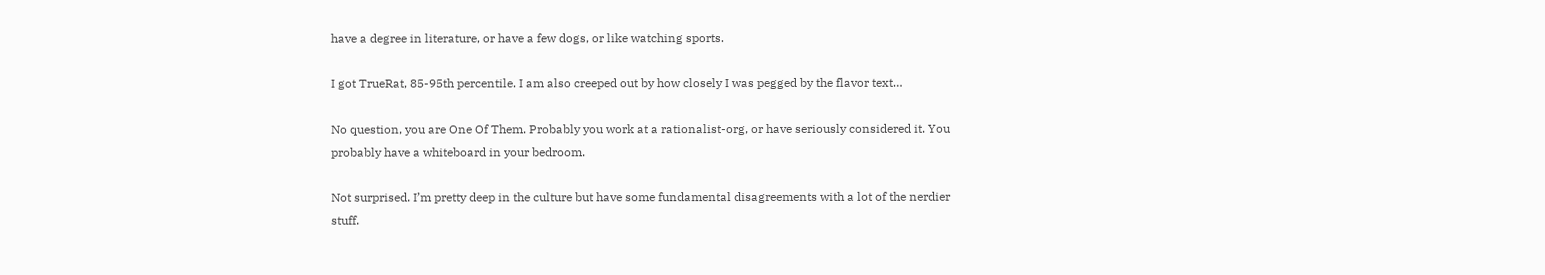have a degree in literature, or have a few dogs, or like watching sports.

I got TrueRat, 85-95th percentile. I am also creeped out by how closely I was pegged by the flavor text…

No question, you are One Of Them. Probably you work at a rationalist-org, or have seriously considered it. You probably have a whiteboard in your bedroom.

Not surprised. I’m pretty deep in the culture but have some fundamental disagreements with a lot of the nerdier stuff.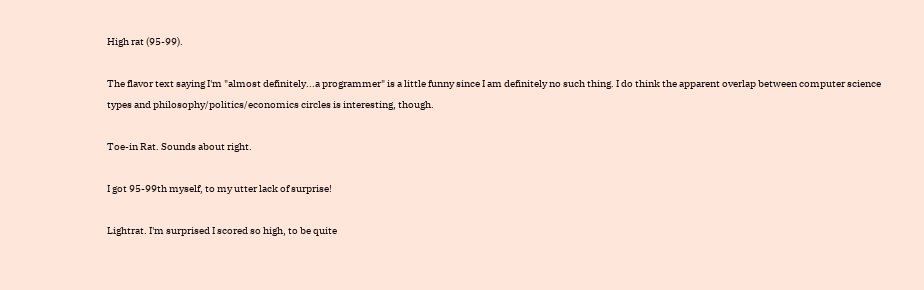High rat (95-99).

The flavor text saying I'm "almost definitely...a programmer" is a little funny since I am definitely no such thing. I do think the apparent overlap between computer science types and philosophy/politics/economics circles is interesting, though.

Toe-in Rat. Sounds about right.

I got 95-99th myself, to my utter lack of surprise!

Lightrat. I'm surprised I scored so high, to be quite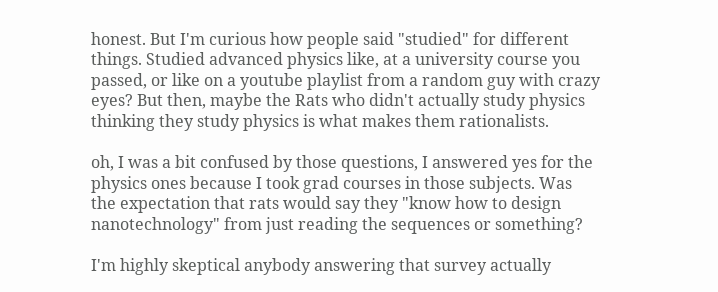honest. But I'm curious how people said "studied" for different things. Studied advanced physics like, at a university course you passed, or like on a youtube playlist from a random guy with crazy eyes? But then, maybe the Rats who didn't actually study physics thinking they study physics is what makes them rationalists.

oh, I was a bit confused by those questions, I answered yes for the physics ones because I took grad courses in those subjects. Was the expectation that rats would say they "know how to design nanotechnology" from just reading the sequences or something?

I'm highly skeptical anybody answering that survey actually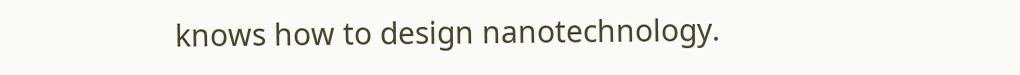knows how to design nanotechnology.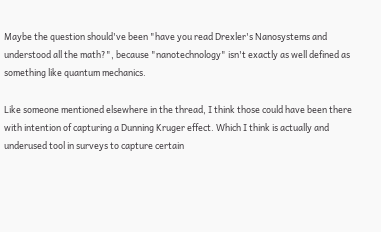Maybe the question should've been "have you read Drexler's Nanosystems and understood all the math?", because "nanotechnology" isn't exactly as well defined as something like quantum mechanics.

Like someone mentioned elsewhere in the thread, I think those could have been there with intention of capturing a Dunning Kruger effect. Which I think is actually and underused tool in surveys to capture certain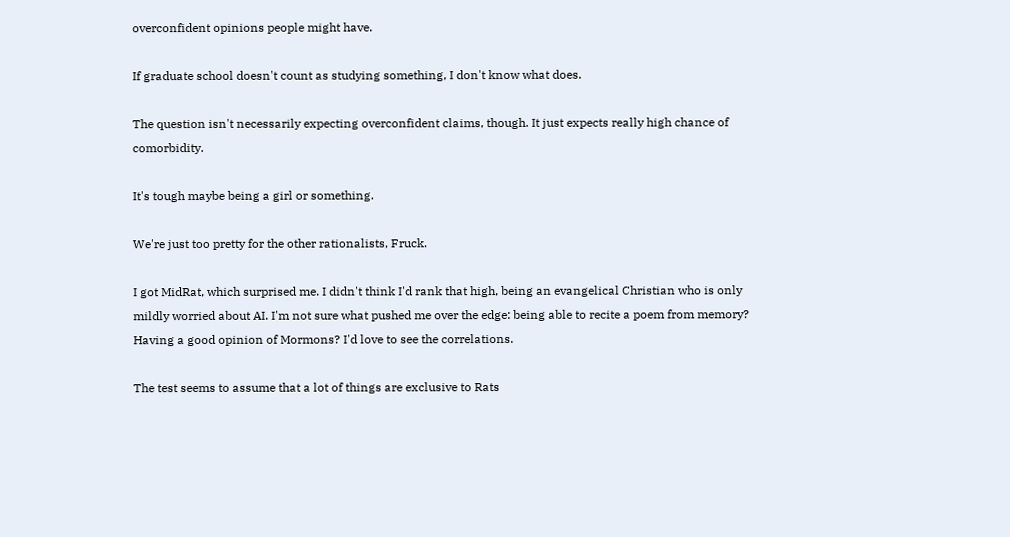overconfident opinions people might have.

If graduate school doesn't count as studying something, I don't know what does.

The question isn't necessarily expecting overconfident claims, though. It just expects really high chance of comorbidity.

It's tough maybe being a girl or something.

We're just too pretty for the other rationalists, Fruck.

I got MidRat, which surprised me. I didn't think I'd rank that high, being an evangelical Christian who is only mildly worried about AI. I'm not sure what pushed me over the edge: being able to recite a poem from memory? Having a good opinion of Mormons? I'd love to see the correlations.

The test seems to assume that a lot of things are exclusive to Rats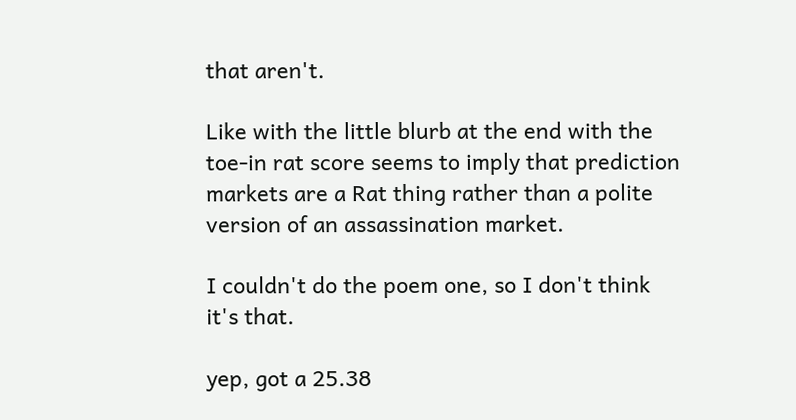that aren't.

Like with the little blurb at the end with the toe-in rat score seems to imply that prediction markets are a Rat thing rather than a polite version of an assassination market.

I couldn't do the poem one, so I don't think it's that.

yep, got a 25.38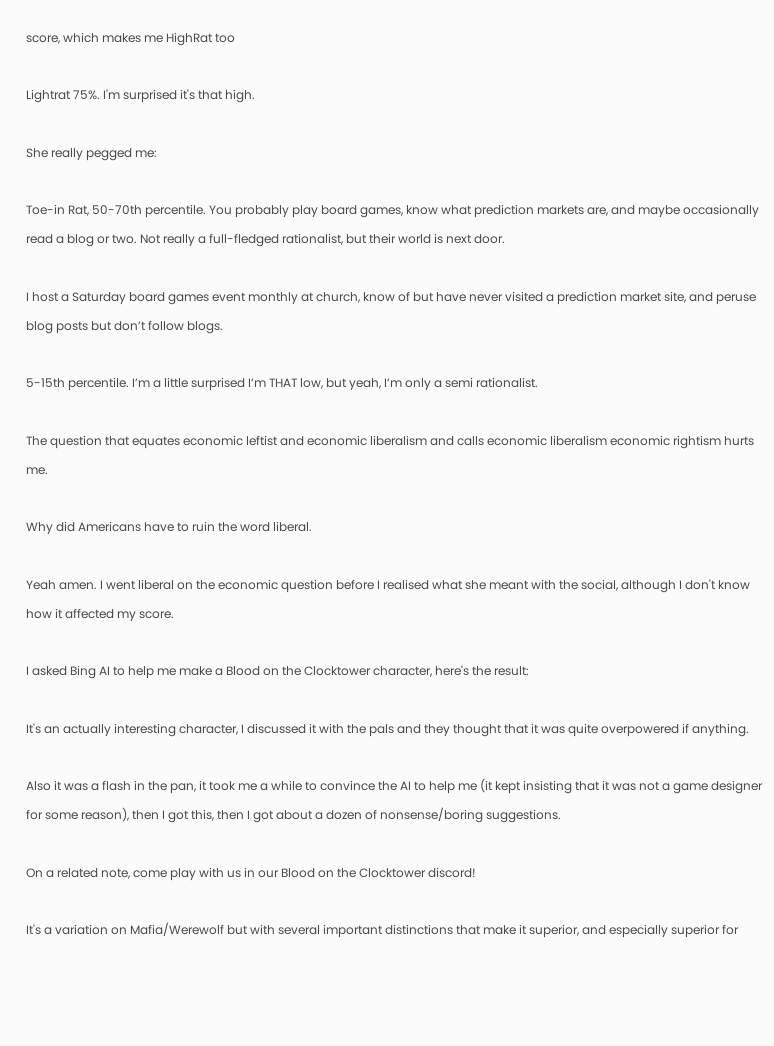score, which makes me HighRat too

Lightrat 75%. I'm surprised it's that high.

She really pegged me:

Toe-in Rat, 50-70th percentile. You probably play board games, know what prediction markets are, and maybe occasionally read a blog or two. Not really a full-fledged rationalist, but their world is next door.

I host a Saturday board games event monthly at church, know of but have never visited a prediction market site, and peruse blog posts but don’t follow blogs.

5-15th percentile. I’m a little surprised I’m THAT low, but yeah, I’m only a semi rationalist.

The question that equates economic leftist and economic liberalism and calls economic liberalism economic rightism hurts me.

Why did Americans have to ruin the word liberal.

Yeah amen. I went liberal on the economic question before I realised what she meant with the social, although I don't know how it affected my score.

I asked Bing AI to help me make a Blood on the Clocktower character, here's the result:

It's an actually interesting character, I discussed it with the pals and they thought that it was quite overpowered if anything.

Also it was a flash in the pan, it took me a while to convince the AI to help me (it kept insisting that it was not a game designer for some reason), then I got this, then I got about a dozen of nonsense/boring suggestions.

On a related note, come play with us in our Blood on the Clocktower discord!

It's a variation on Mafia/Werewolf but with several important distinctions that make it superior, and especially superior for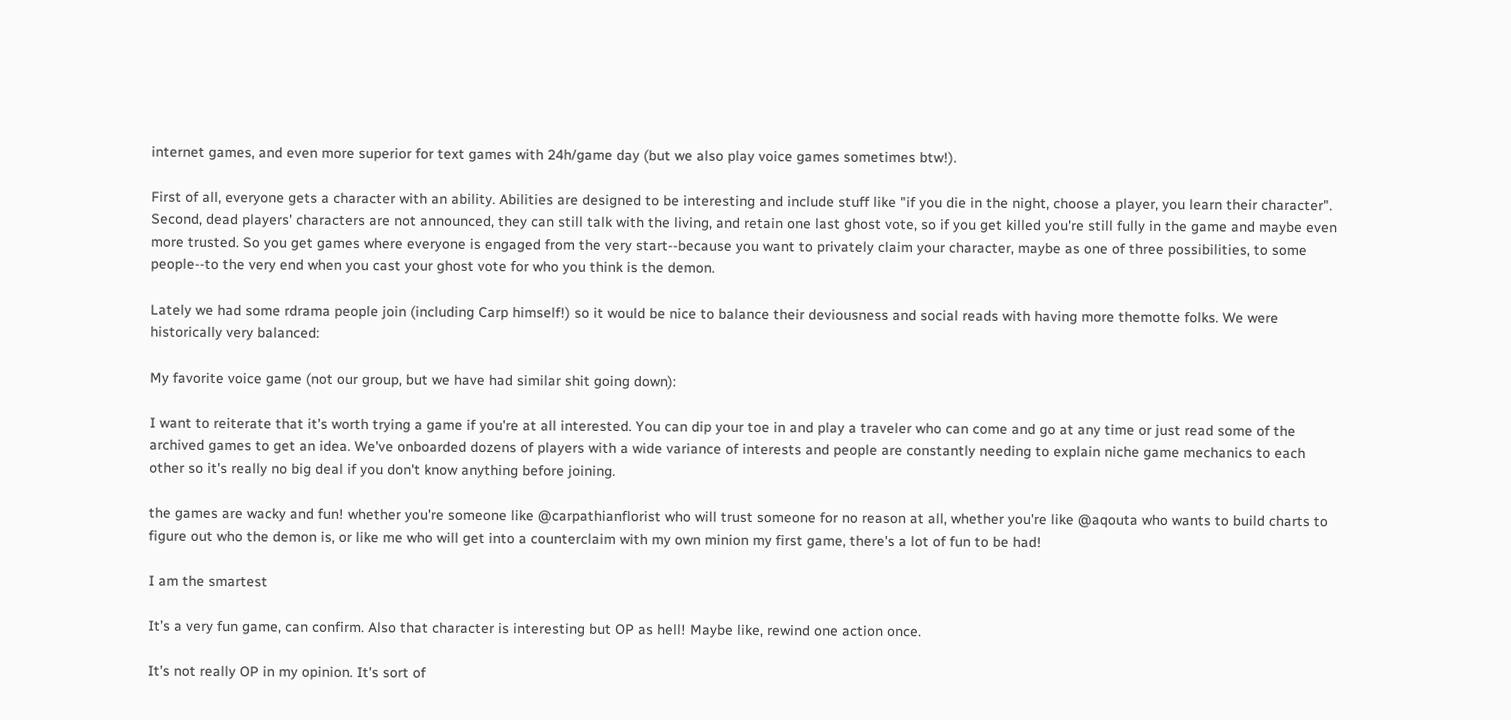internet games, and even more superior for text games with 24h/game day (but we also play voice games sometimes btw!).

First of all, everyone gets a character with an ability. Abilities are designed to be interesting and include stuff like "if you die in the night, choose a player, you learn their character". Second, dead players' characters are not announced, they can still talk with the living, and retain one last ghost vote, so if you get killed you're still fully in the game and maybe even more trusted. So you get games where everyone is engaged from the very start--because you want to privately claim your character, maybe as one of three possibilities, to some people--to the very end when you cast your ghost vote for who you think is the demon.

Lately we had some rdrama people join (including Carp himself!) so it would be nice to balance their deviousness and social reads with having more themotte folks. We were historically very balanced:

My favorite voice game (not our group, but we have had similar shit going down):

I want to reiterate that it's worth trying a game if you're at all interested. You can dip your toe in and play a traveler who can come and go at any time or just read some of the archived games to get an idea. We've onboarded dozens of players with a wide variance of interests and people are constantly needing to explain niche game mechanics to each other so it's really no big deal if you don't know anything before joining.

the games are wacky and fun! whether you're someone like @carpathianflorist who will trust someone for no reason at all, whether you're like @aqouta who wants to build charts to figure out who the demon is, or like me who will get into a counterclaim with my own minion my first game, there's a lot of fun to be had!

I am the smartest

It’s a very fun game, can confirm. Also that character is interesting but OP as hell! Maybe like, rewind one action once.

It's not really OP in my opinion. It's sort of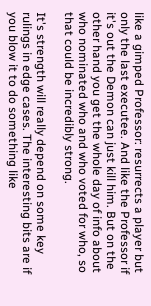like a gimped Professor: resurrects a player but only the last executee. And like the Professor if it's out the Demon can just kill him. But on the other hand you get the whole day of info about who nominated who and who voted for who, so that could be incredibly strong.

It's strength will really depend on some key rulings in edge cases. The interesting bits are if you blow it to do something like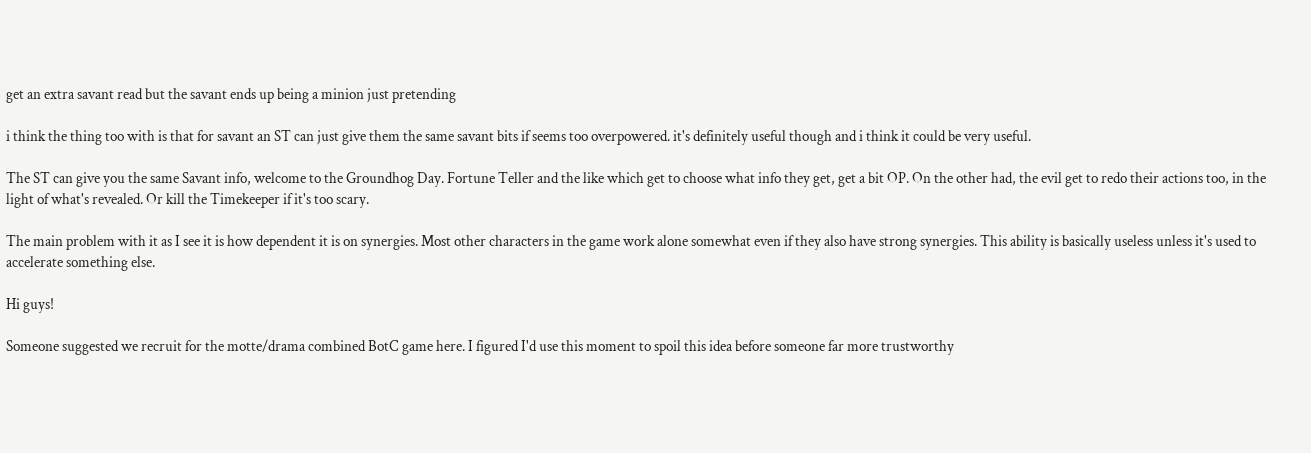get an extra savant read but the savant ends up being a minion just pretending

i think the thing too with is that for savant an ST can just give them the same savant bits if seems too overpowered. it's definitely useful though and i think it could be very useful.

The ST can give you the same Savant info, welcome to the Groundhog Day. Fortune Teller and the like which get to choose what info they get, get a bit OP. On the other had, the evil get to redo their actions too, in the light of what's revealed. Or kill the Timekeeper if it's too scary.

The main problem with it as I see it is how dependent it is on synergies. Most other characters in the game work alone somewhat even if they also have strong synergies. This ability is basically useless unless it's used to accelerate something else.

Hi guys!

Someone suggested we recruit for the motte/drama combined BotC game here. I figured I'd use this moment to spoil this idea before someone far more trustworthy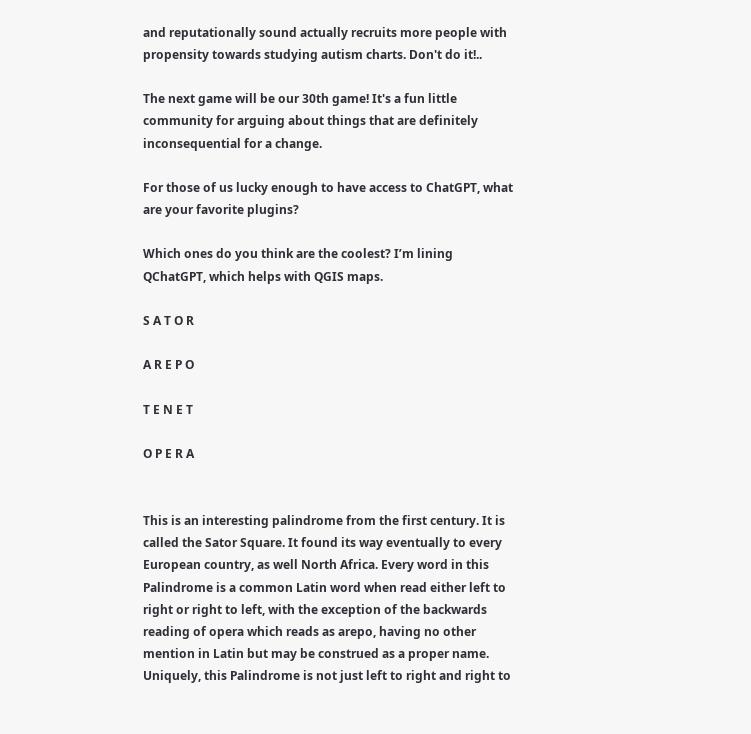and reputationally sound actually recruits more people with propensity towards studying autism charts. Don't do it!..

The next game will be our 30th game! It's a fun little community for arguing about things that are definitely inconsequential for a change.

For those of us lucky enough to have access to ChatGPT, what are your favorite plugins?

Which ones do you think are the coolest? I’m lining QChatGPT, which helps with QGIS maps.

S A T O R

A R E P O

T E N E T

O P E R A


This is an interesting palindrome from the first century. It is called the Sator Square. It found its way eventually to every European country, as well North Africa. Every word in this Palindrome is a common Latin word when read either left to right or right to left, with the exception of the backwards reading of opera which reads as arepo, having no other mention in Latin but may be construed as a proper name. Uniquely, this Palindrome is not just left to right and right to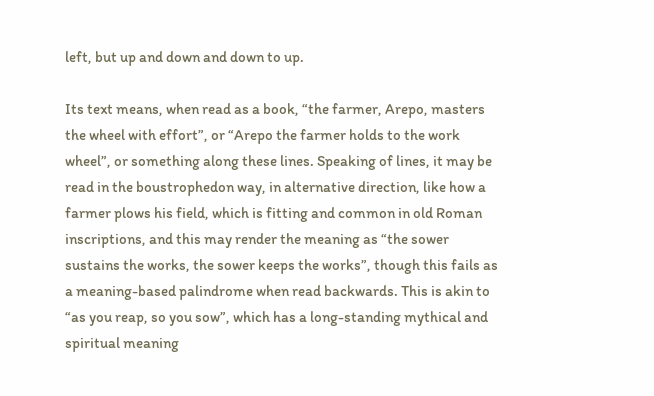left, but up and down and down to up.

Its text means, when read as a book, “the farmer, Arepo, masters the wheel with effort”, or “Arepo the farmer holds to the work wheel”, or something along these lines. Speaking of lines, it may be read in the boustrophedon way, in alternative direction, like how a farmer plows his field, which is fitting and common in old Roman inscriptions, and this may render the meaning as “the sower sustains the works, the sower keeps the works”, though this fails as a meaning-based palindrome when read backwards. This is akin to “as you reap, so you sow”, which has a long-standing mythical and spiritual meaning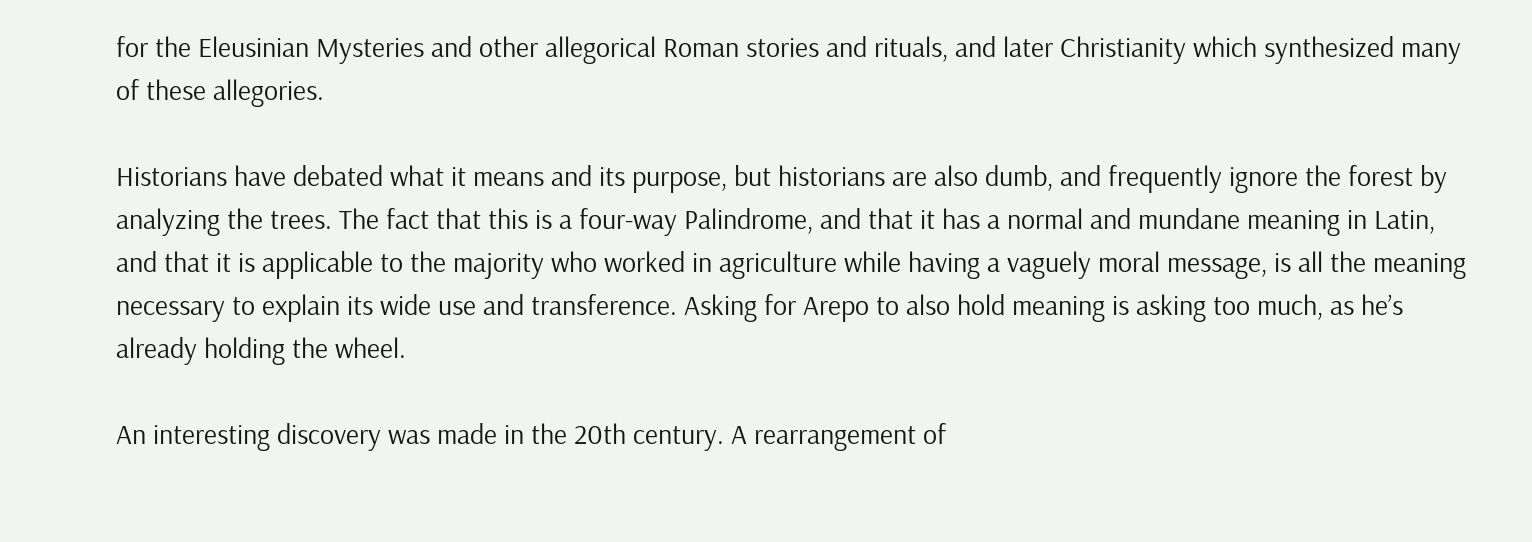for the Eleusinian Mysteries and other allegorical Roman stories and rituals, and later Christianity which synthesized many of these allegories.

Historians have debated what it means and its purpose, but historians are also dumb, and frequently ignore the forest by analyzing the trees. The fact that this is a four-way Palindrome, and that it has a normal and mundane meaning in Latin, and that it is applicable to the majority who worked in agriculture while having a vaguely moral message, is all the meaning necessary to explain its wide use and transference. Asking for Arepo to also hold meaning is asking too much, as he’s already holding the wheel.

An interesting discovery was made in the 20th century. A rearrangement of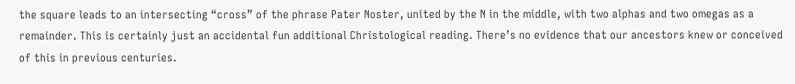the square leads to an intersecting “cross” of the phrase Pater Noster, united by the N in the middle, with two alphas and two omegas as a remainder. This is certainly just an accidental fun additional Christological reading. There’s no evidence that our ancestors knew or conceived of this in previous centuries.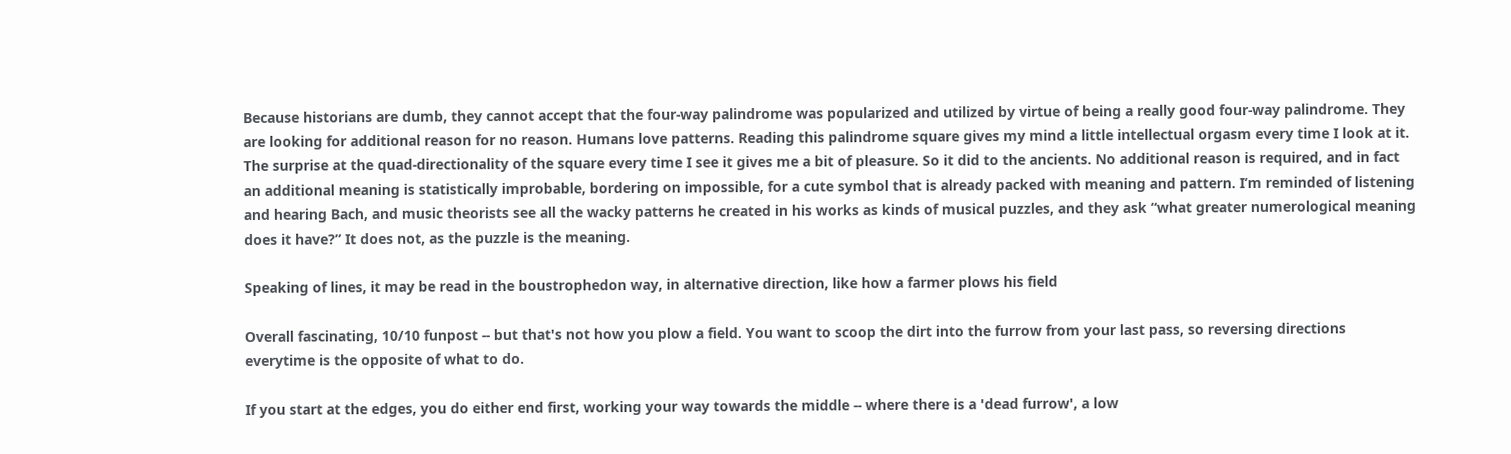Because historians are dumb, they cannot accept that the four-way palindrome was popularized and utilized by virtue of being a really good four-way palindrome. They are looking for additional reason for no reason. Humans love patterns. Reading this palindrome square gives my mind a little intellectual orgasm every time I look at it. The surprise at the quad-directionality of the square every time I see it gives me a bit of pleasure. So it did to the ancients. No additional reason is required, and in fact an additional meaning is statistically improbable, bordering on impossible, for a cute symbol that is already packed with meaning and pattern. I’m reminded of listening and hearing Bach, and music theorists see all the wacky patterns he created in his works as kinds of musical puzzles, and they ask “what greater numerological meaning does it have?” It does not, as the puzzle is the meaning.

Speaking of lines, it may be read in the boustrophedon way, in alternative direction, like how a farmer plows his field

Overall fascinating, 10/10 funpost -- but that's not how you plow a field. You want to scoop the dirt into the furrow from your last pass, so reversing directions everytime is the opposite of what to do.

If you start at the edges, you do either end first, working your way towards the middle -- where there is a 'dead furrow', a low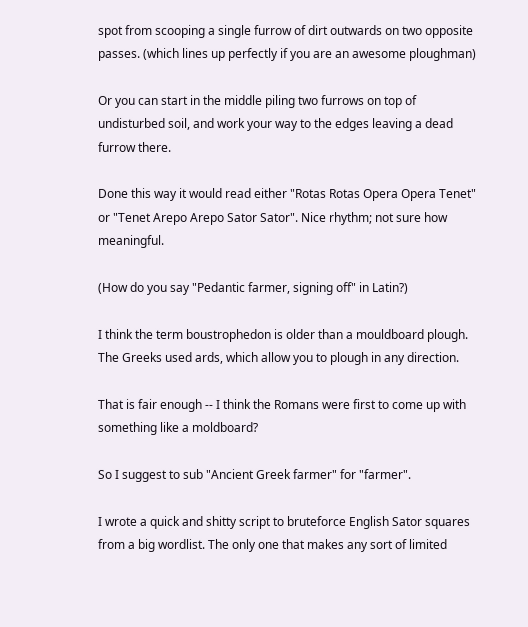spot from scooping a single furrow of dirt outwards on two opposite passes. (which lines up perfectly if you are an awesome ploughman)

Or you can start in the middle piling two furrows on top of undisturbed soil, and work your way to the edges leaving a dead furrow there.

Done this way it would read either "Rotas Rotas Opera Opera Tenet" or "Tenet Arepo Arepo Sator Sator". Nice rhythm; not sure how meaningful.

(How do you say "Pedantic farmer, signing off" in Latin?)

I think the term boustrophedon is older than a mouldboard plough. The Greeks used ards, which allow you to plough in any direction.

That is fair enough -- I think the Romans were first to come up with something like a moldboard?

So I suggest to sub "Ancient Greek farmer" for "farmer".

I wrote a quick and shitty script to bruteforce English Sator squares from a big wordlist. The only one that makes any sort of limited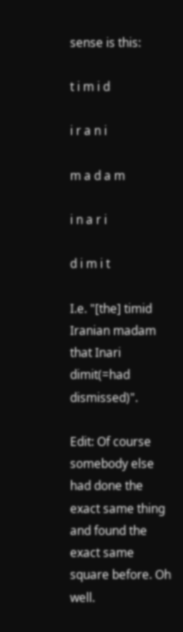sense is this:

t i m i d

i r a n i

m a d a m

i n a r i

d i m i t

I.e. "[the] timid Iranian madam that Inari dimit(=had dismissed)".

Edit: Of course somebody else had done the exact same thing and found the exact same square before. Oh well.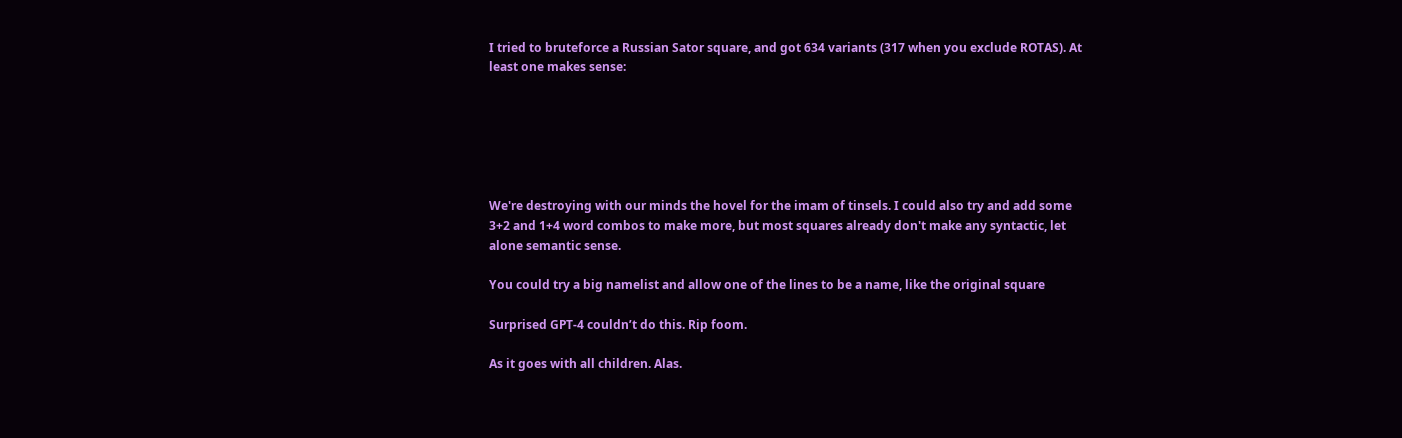I tried to bruteforce a Russian Sator square, and got 634 variants (317 when you exclude ROTAS). At least one makes sense:






We're destroying with our minds the hovel for the imam of tinsels. I could also try and add some 3+2 and 1+4 word combos to make more, but most squares already don't make any syntactic, let alone semantic sense.

You could try a big namelist and allow one of the lines to be a name, like the original square

Surprised GPT-4 couldn’t do this. Rip foom.

As it goes with all children. Alas.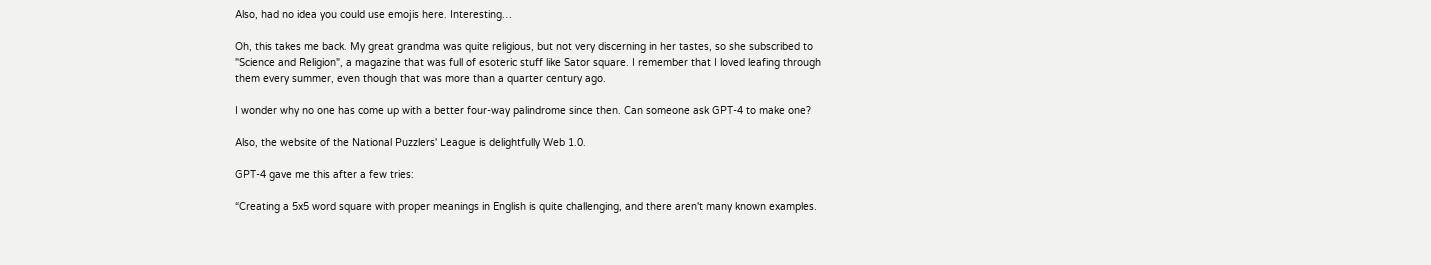Also, had no idea you could use emojis here. Interesting…

Oh, this takes me back. My great grandma was quite religious, but not very discerning in her tastes, so she subscribed to "Science and Religion", a magazine that was full of esoteric stuff like Sator square. I remember that I loved leafing through them every summer, even though that was more than a quarter century ago.

I wonder why no one has come up with a better four-way palindrome since then. Can someone ask GPT-4 to make one?

Also, the website of the National Puzzlers' League is delightfully Web 1.0.

GPT-4 gave me this after a few tries:

“Creating a 5x5 word square with proper meanings in English is quite challenging, and there aren't many known examples.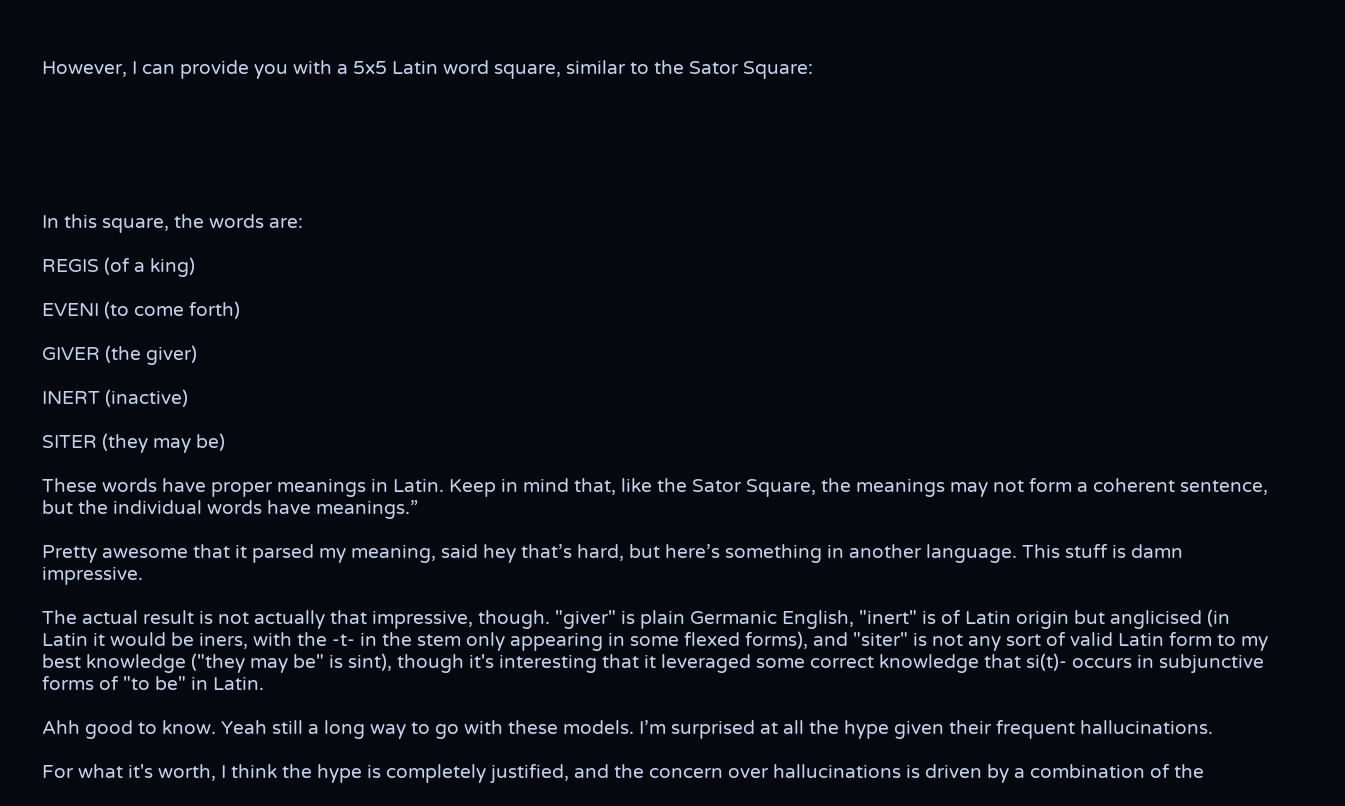However, I can provide you with a 5x5 Latin word square, similar to the Sator Square:






In this square, the words are:

REGIS (of a king)

EVENI (to come forth)

GIVER (the giver)

INERT (inactive)

SITER (they may be)

These words have proper meanings in Latin. Keep in mind that, like the Sator Square, the meanings may not form a coherent sentence, but the individual words have meanings.”

Pretty awesome that it parsed my meaning, said hey that’s hard, but here’s something in another language. This stuff is damn impressive.

The actual result is not actually that impressive, though. "giver" is plain Germanic English, "inert" is of Latin origin but anglicised (in Latin it would be iners, with the -t- in the stem only appearing in some flexed forms), and "siter" is not any sort of valid Latin form to my best knowledge ("they may be" is sint), though it's interesting that it leveraged some correct knowledge that si(t)- occurs in subjunctive forms of "to be" in Latin.

Ahh good to know. Yeah still a long way to go with these models. I’m surprised at all the hype given their frequent hallucinations.

For what it's worth, I think the hype is completely justified, and the concern over hallucinations is driven by a combination of the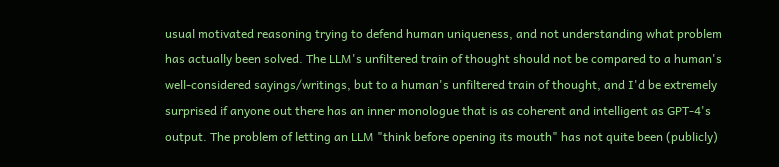usual motivated reasoning trying to defend human uniqueness, and not understanding what problem has actually been solved. The LLM's unfiltered train of thought should not be compared to a human's well-considered sayings/writings, but to a human's unfiltered train of thought, and I'd be extremely surprised if anyone out there has an inner monologue that is as coherent and intelligent as GPT-4's output. The problem of letting an LLM "think before opening its mouth" has not quite been (publicly)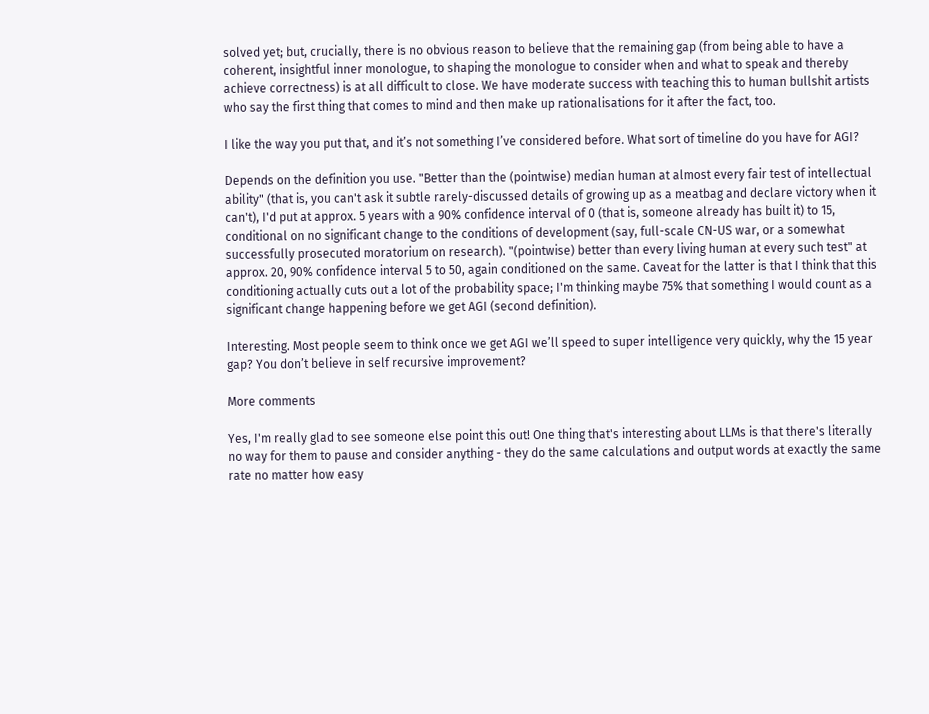solved yet; but, crucially, there is no obvious reason to believe that the remaining gap (from being able to have a coherent, insightful inner monologue, to shaping the monologue to consider when and what to speak and thereby achieve correctness) is at all difficult to close. We have moderate success with teaching this to human bullshit artists who say the first thing that comes to mind and then make up rationalisations for it after the fact, too.

I like the way you put that, and it’s not something I’ve considered before. What sort of timeline do you have for AGI?

Depends on the definition you use. "Better than the (pointwise) median human at almost every fair test of intellectual ability" (that is, you can't ask it subtle rarely-discussed details of growing up as a meatbag and declare victory when it can't), I'd put at approx. 5 years with a 90% confidence interval of 0 (that is, someone already has built it) to 15, conditional on no significant change to the conditions of development (say, full-scale CN-US war, or a somewhat successfully prosecuted moratorium on research). "(pointwise) better than every living human at every such test" at approx. 20, 90% confidence interval 5 to 50, again conditioned on the same. Caveat for the latter is that I think that this conditioning actually cuts out a lot of the probability space; I'm thinking maybe 75% that something I would count as a significant change happening before we get AGI (second definition).

Interesting. Most people seem to think once we get AGI we’ll speed to super intelligence very quickly, why the 15 year gap? You don’t believe in self recursive improvement?

More comments

Yes, I'm really glad to see someone else point this out! One thing that's interesting about LLMs is that there's literally no way for them to pause and consider anything - they do the same calculations and output words at exactly the same rate no matter how easy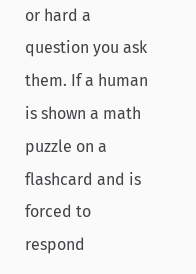or hard a question you ask them. If a human is shown a math puzzle on a flashcard and is forced to respond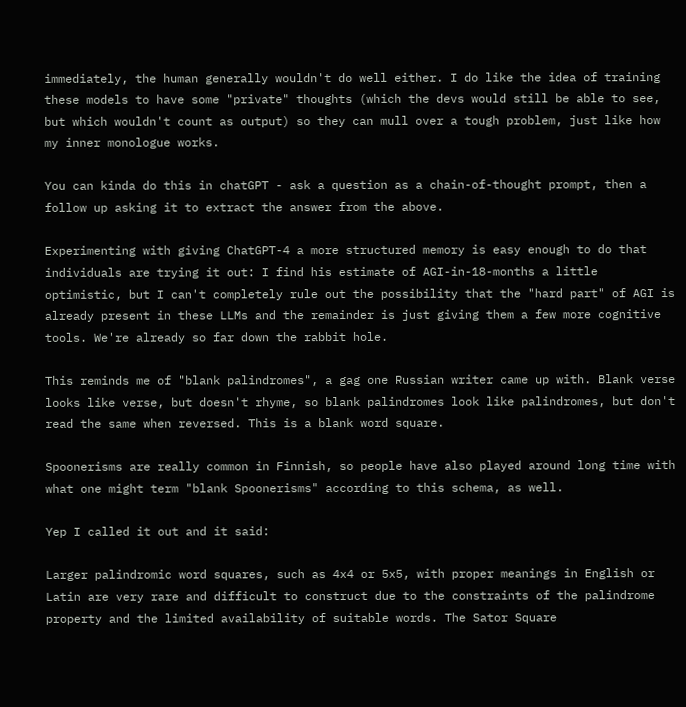immediately, the human generally wouldn't do well either. I do like the idea of training these models to have some "private" thoughts (which the devs would still be able to see, but which wouldn't count as output) so they can mull over a tough problem, just like how my inner monologue works.

You can kinda do this in chatGPT - ask a question as a chain-of-thought prompt, then a follow up asking it to extract the answer from the above.

Experimenting with giving ChatGPT-4 a more structured memory is easy enough to do that individuals are trying it out: I find his estimate of AGI-in-18-months a little optimistic, but I can't completely rule out the possibility that the "hard part" of AGI is already present in these LLMs and the remainder is just giving them a few more cognitive tools. We're already so far down the rabbit hole.

This reminds me of "blank palindromes", a gag one Russian writer came up with. Blank verse looks like verse, but doesn't rhyme, so blank palindromes look like palindromes, but don't read the same when reversed. This is a blank word square.

Spoonerisms are really common in Finnish, so people have also played around long time with what one might term "blank Spoonerisms" according to this schema, as well.

Yep I called it out and it said:

Larger palindromic word squares, such as 4x4 or 5x5, with proper meanings in English or Latin are very rare and difficult to construct due to the constraints of the palindrome property and the limited availability of suitable words. The Sator Square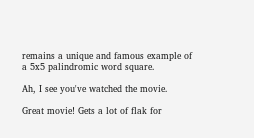remains a unique and famous example of a 5x5 palindromic word square.

Ah, I see you've watched the movie.

Great movie! Gets a lot of flak for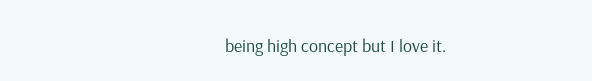being high concept but I love it.